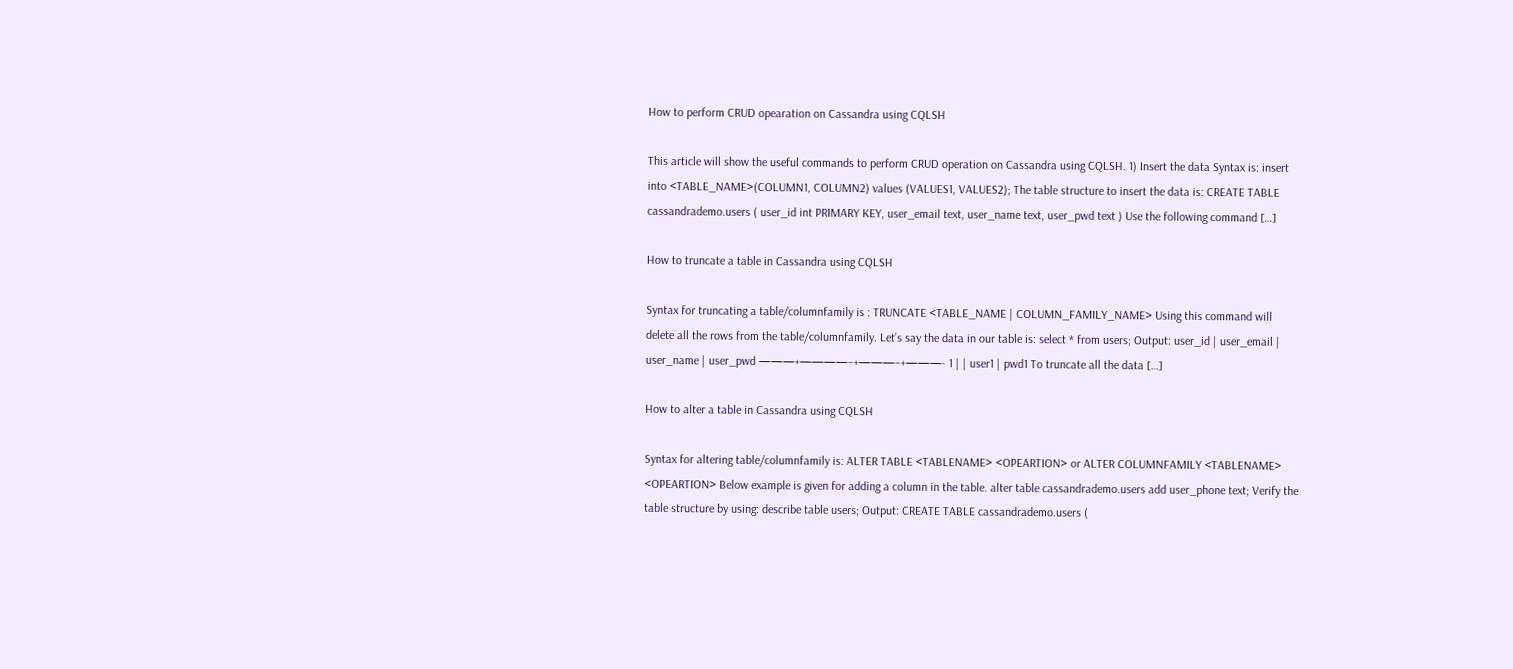How to perform CRUD opearation on Cassandra using CQLSH

This article will show the useful commands to perform CRUD operation on Cassandra using CQLSH. 1) Insert the data Syntax is: insert into <TABLE_NAME>(COLUMN1, COLUMN2) values (VALUES1, VALUES2); The table structure to insert the data is: CREATE TABLE cassandrademo.users ( user_id int PRIMARY KEY, user_email text, user_name text, user_pwd text ) Use the following command […]

How to truncate a table in Cassandra using CQLSH

Syntax for truncating a table/columnfamily is : TRUNCATE <TABLE_NAME | COLUMN_FAMILY_NAME> Using this command will delete all the rows from the table/columnfamily. Let’s say the data in our table is: select * from users; Output: user_id | user_email | user_name | user_pwd ———+————–+———–+———- 1 | | user1 | pwd1 To truncate all the data […]

How to alter a table in Cassandra using CQLSH

Syntax for altering table/columnfamily is: ALTER TABLE <TABLENAME> <OPEARTION> or ALTER COLUMNFAMILY <TABLENAME> <OPEARTION> Below example is given for adding a column in the table. alter table cassandrademo.users add user_phone text; Verify the table structure by using: describe table users; Output: CREATE TABLE cassandrademo.users (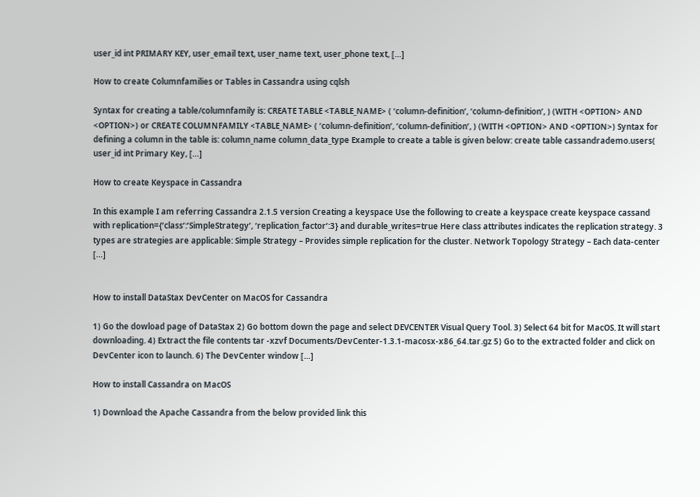user_id int PRIMARY KEY, user_email text, user_name text, user_phone text, […]

How to create Columnfamilies or Tables in Cassandra using cqlsh

Syntax for creating a table/columnfamily is: CREATE TABLE <TABLE_NAME> ( ‘column-definition’, ‘column-definition’, ) (WITH <OPTION> AND <OPTION>) or CREATE COLUMNFAMILY <TABLE_NAME> ( ‘column-definition’, ‘column-definition’, ) (WITH <OPTION> AND <OPTION>) Syntax for defining a column in the table is: column_name column_data_type Example to create a table is given below: create table cassandrademo.users( user_id int Primary Key, […]

How to create Keyspace in Cassandra

In this example I am referring Cassandra 2.1.5 version Creating a keyspace Use the following to create a keyspace create keyspace cassand with replication={‘class’:’SimpleStrategy’, ‘replication_factor’:3} and durable_writes=true Here class attributes indicates the replication strategy. 3 types are strategies are applicable: Simple Strategy – Provides simple replication for the cluster. Network Topology Strategy – Each data-center […]


How to install DataStax DevCenter on MacOS for Cassandra

1) Go the dowload page of DataStax 2) Go bottom down the page and select DEVCENTER Visual Query Tool. 3) Select 64 bit for MacOS. It will start downloading. 4) Extract the file contents tar -xzvf Documents/DevCenter-1.3.1-macosx-x86_64.tar.gz 5) Go to the extracted folder and click on DevCenter icon to launch. 6) The DevCenter window […]

How to install Cassandra on MacOS

1) Download the Apache Cassandra from the below provided link this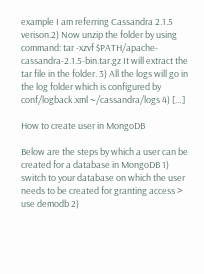example I am referring Cassandra 2.1.5 verison.2) Now unzip the folder by using command: tar -xzvf $PATH/apache-cassandra-2.1.5-bin.tar.gz It will extract the tar file in the folder. 3) All the logs will go in the log folder which is configured by conf/logback.xml ~/cassandra/logs 4) […]

How to create user in MongoDB

Below are the steps by which a user can be created for a database in MongoDB 1) switch to your database on which the user needs to be created for granting access > use demodb 2)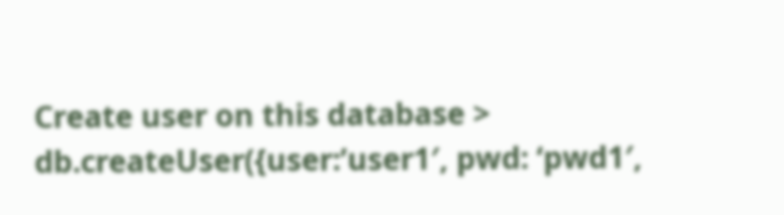Create user on this database > db.createUser({user:’user1′, pwd: ‘pwd1′,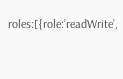roles:[{role:’readWrite’,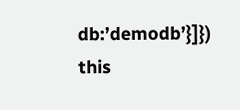db:’demodb’}]}) this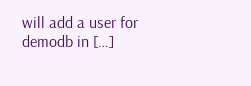will add a user for demodb in […]